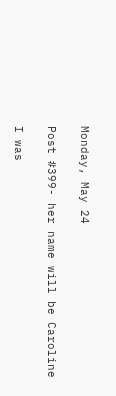Monday, May 24

Post #399- her name will be Caroline

I was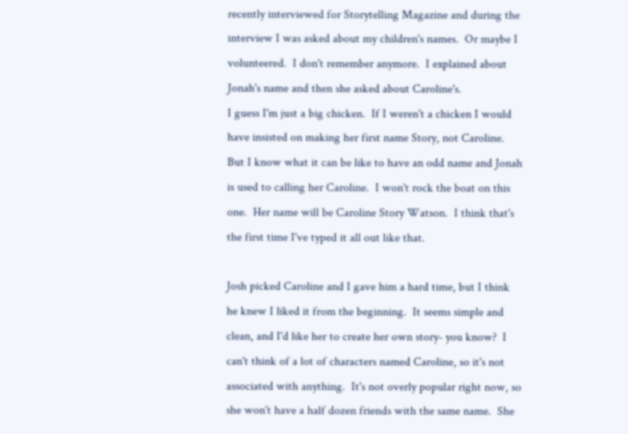recently interviewed for Storytelling Magazine and during the interview I was asked about my children's names.  Or maybe I volunteered.  I don't remember anymore.  I explained about Jonah's name and then she asked about Caroline's.
I guess I'm just a big chicken.  If I weren't a chicken I would have insisted on making her first name Story, not Caroline.  But I know what it can be like to have an odd name and Jonah is used to calling her Caroline.  I won't rock the boat on this one.  Her name will be Caroline Story Watson.  I think that's the first time I've typed it all out like that.

Josh picked Caroline and I gave him a hard time, but I think he knew I liked it from the beginning.  It seems simple and clean, and I'd like her to create her own story- you know?  I can't think of a lot of characters named Caroline, so it's not associated with anything.  It's not overly popular right now, so she won't have a half dozen friends with the same name.  She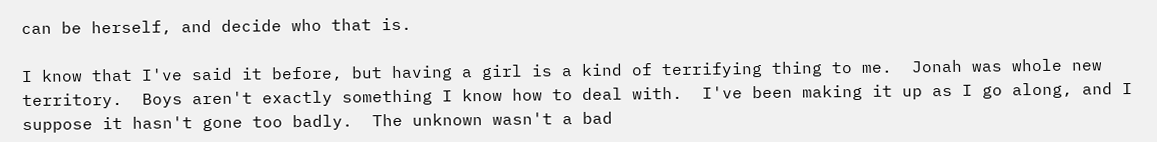can be herself, and decide who that is.

I know that I've said it before, but having a girl is a kind of terrifying thing to me.  Jonah was whole new territory.  Boys aren't exactly something I know how to deal with.  I've been making it up as I go along, and I suppose it hasn't gone too badly.  The unknown wasn't a bad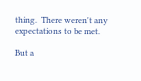thing.  There weren't any expectations to be met.

But a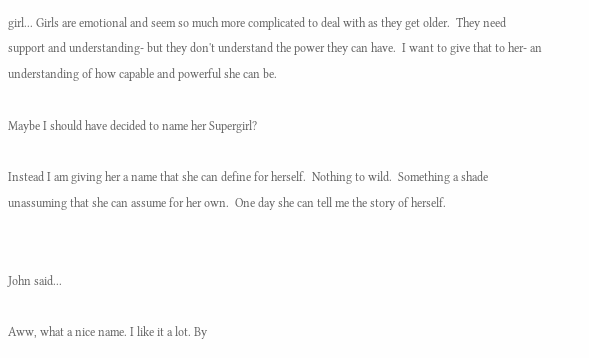girl... Girls are emotional and seem so much more complicated to deal with as they get older.  They need support and understanding- but they don't understand the power they can have.  I want to give that to her- an understanding of how capable and powerful she can be.

Maybe I should have decided to name her Supergirl?

Instead I am giving her a name that she can define for herself.  Nothing to wild.  Something a shade unassuming that she can assume for her own.  One day she can tell me the story of herself.


John said...

Aww, what a nice name. I like it a lot. By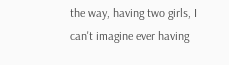the way, having two girls, I can't imagine ever having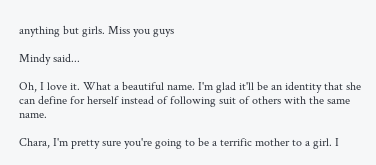anything but girls. Miss you guys

Mindy said...

Oh, I love it. What a beautiful name. I'm glad it'll be an identity that she can define for herself instead of following suit of others with the same name.

Chara, I'm pretty sure you're going to be a terrific mother to a girl. I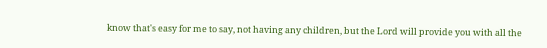know that's easy for me to say, not having any children, but the Lord will provide you with all the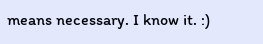means necessary. I know it. :)